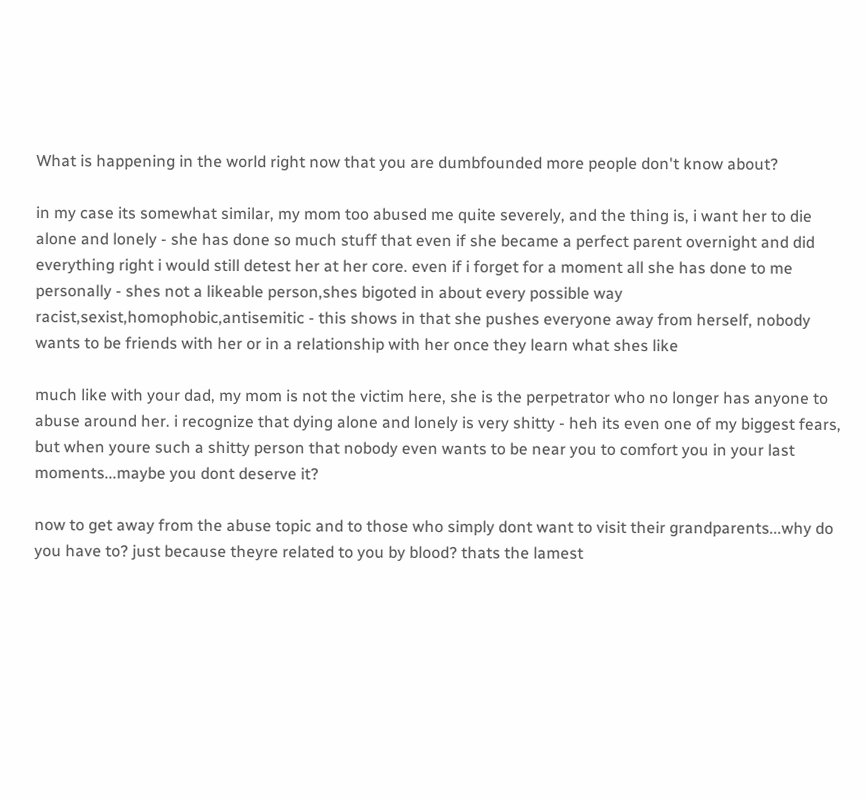What is happening in the world right now that you are dumbfounded more people don't know about?

in my case its somewhat similar, my mom too abused me quite severely, and the thing is, i want her to die alone and lonely - she has done so much stuff that even if she became a perfect parent overnight and did everything right i would still detest her at her core. even if i forget for a moment all she has done to me personally - shes not a likeable person,shes bigoted in about every possible way racist,sexist,homophobic,antisemitic - this shows in that she pushes everyone away from herself, nobody wants to be friends with her or in a relationship with her once they learn what shes like

much like with your dad, my mom is not the victim here, she is the perpetrator who no longer has anyone to abuse around her. i recognize that dying alone and lonely is very shitty - heh its even one of my biggest fears, but when youre such a shitty person that nobody even wants to be near you to comfort you in your last moments...maybe you dont deserve it?

now to get away from the abuse topic and to those who simply dont want to visit their grandparents...why do you have to? just because theyre related to you by blood? thats the lamest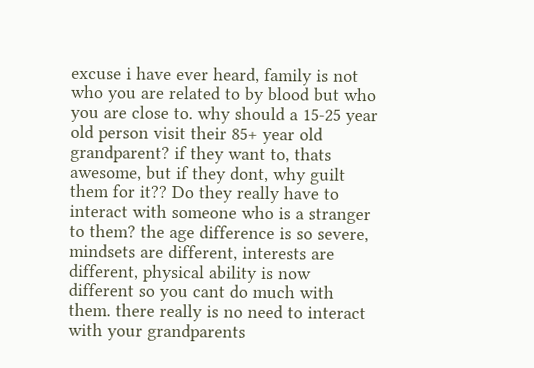excuse i have ever heard, family is not who you are related to by blood but who you are close to. why should a 15-25 year old person visit their 85+ year old grandparent? if they want to, thats awesome, but if they dont, why guilt them for it?? Do they really have to interact with someone who is a stranger to them? the age difference is so severe, mindsets are different, interests are different, physical ability is now different so you cant do much with them. there really is no need to interact with your grandparents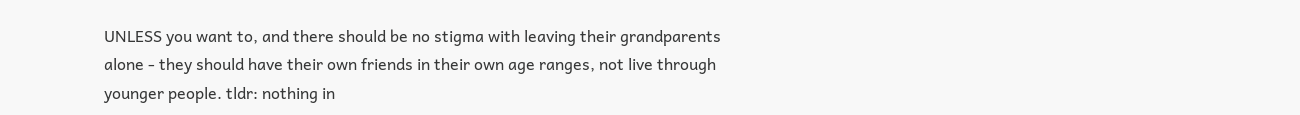UNLESS you want to, and there should be no stigma with leaving their grandparents alone - they should have their own friends in their own age ranges, not live through younger people. tldr: nothing in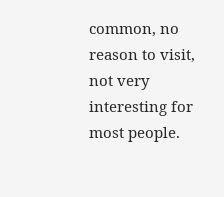common, no reason to visit, not very interesting for most people.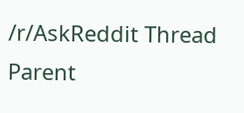/r/AskReddit Thread Parent